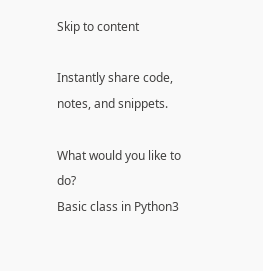Skip to content

Instantly share code, notes, and snippets.

What would you like to do?
Basic class in Python3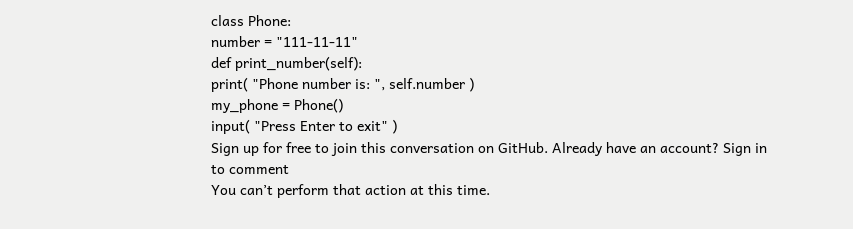class Phone:
number = "111-11-11"
def print_number(self):
print( "Phone number is: ", self.number )
my_phone = Phone()
input( "Press Enter to exit" )
Sign up for free to join this conversation on GitHub. Already have an account? Sign in to comment
You can’t perform that action at this time.